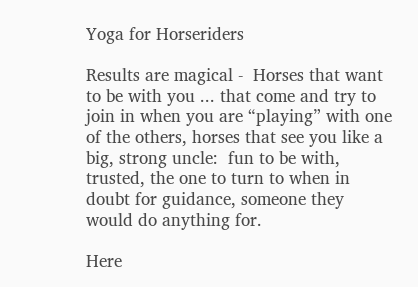Yoga for Horseriders

Results are magical -  Horses that want to be with you ... that come and try to join in when you are “playing” with one of the others, horses that see you like a big, strong uncle:  fun to be with, trusted, the one to turn to when in doubt for guidance, someone they would do anything for.

Here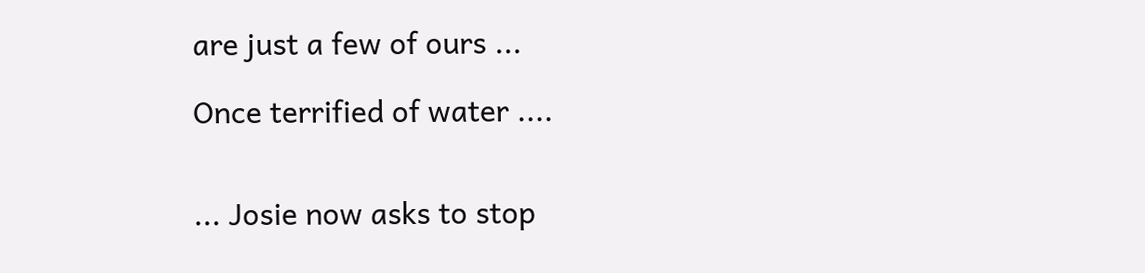are just a few of ours ...

Once terrified of water ....


... Josie now asks to stop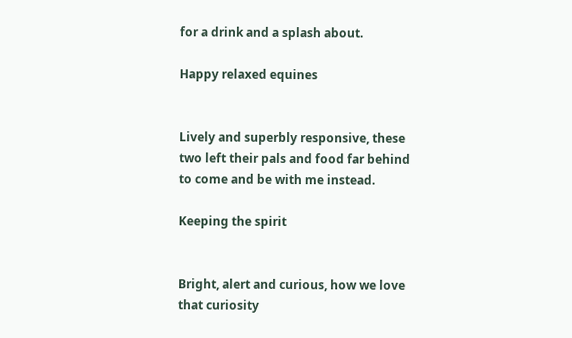for a drink and a splash about.

Happy relaxed equines


Lively and superbly responsive, these two left their pals and food far behind to come and be with me instead.

Keeping the spirit


Bright, alert and curious, how we love that curiosity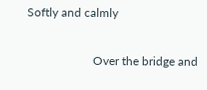Softly and calmly

                      Over the bridge and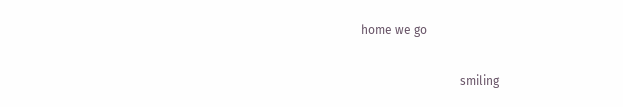home we go

                                 smiling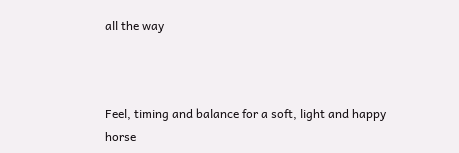all the way



Feel, timing and balance for a soft, light and happy horse